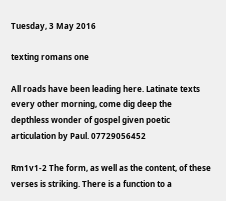Tuesday, 3 May 2016

texting romans one

All roads have been leading here. Latinate texts every other morning, come dig deep the depthless wonder of gospel given poetic articulation by Paul. 07729056452

Rm1v1-2 The form, as well as the content, of these verses is striking. There is a function to a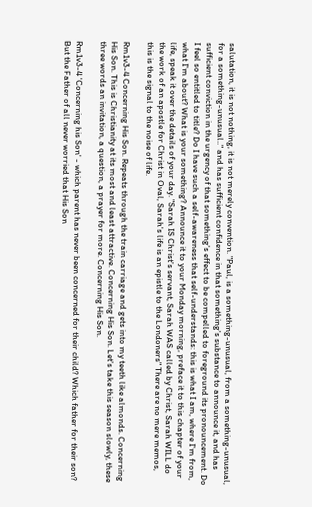salutation, it is not nothing, it is not merely convention. "Paul, is a something-unusual, from a something-unusual, for a something-unusual.." and has sufficient confidence in that something's substance to announce it, and has sufficient conviction in the urgency of that something's effect to be compelled to foreground its pronouncement. Do I feel so entitled to title? Do I have such a self-awareness that self-understands: this is what I am, where I'm from, what I'm about? What is your something? Announce it to your Monday morning, preface it to this chapter of your life, speak it over the details of your day. "Sarah IS Christ's servant, Sarah WAS called by Christ, Sarah WILL do the work of an apostle for Christ in Oval, Sarah's life is an epistle to the Londoners" There are no mere memos, this is the signal to the noise of life.

Rm1v3-4 Concerning His Son. Repeats through the train carriage and gets into my teeth like almonds. Concerning His Son. This is Christianity at its most and least attractive. Concerning His Son. Let's take this season slowly, these three words an invitation, a question, a prayer for more. Concerning His Son.

Rm1v3-4 'Concerning his Son' - which parent has never been concerned for their child? Which father for their son? But the Father of all never worried that His Son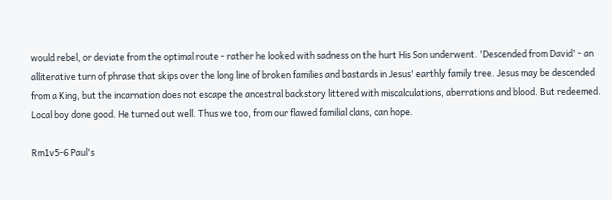would rebel, or deviate from the optimal route - rather he looked with sadness on the hurt His Son underwent. 'Descended from David' - an alliterative turn of phrase that skips over the long line of broken families and bastards in Jesus' earthly family tree. Jesus may be descended from a King, but the incarnation does not escape the ancestral backstory littered with miscalculations, aberrations and blood. But redeemed. Local boy done good. He turned out well. Thus we too, from our flawed familial clans, can hope.

Rm1v5-6 Paul's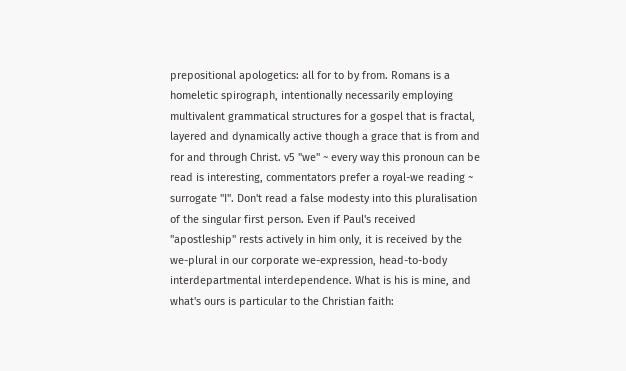prepositional apologetics: all for to by from. Romans is a homeletic spirograph, intentionally necessarily employing multivalent grammatical structures for a gospel that is fractal, layered and dynamically active though a grace that is from and for and through Christ. v5 "we" ~ every way this pronoun can be read is interesting, commentators prefer a royal-we reading ~ surrogate "I". Don't read a false modesty into this pluralisation of the singular first person. Even if Paul's received "apostleship" rests actively in him only, it is received by the we-plural in our corporate we-expression, head-to-body interdepartmental interdependence. What is his is mine, and what's ours is particular to the Christian faith: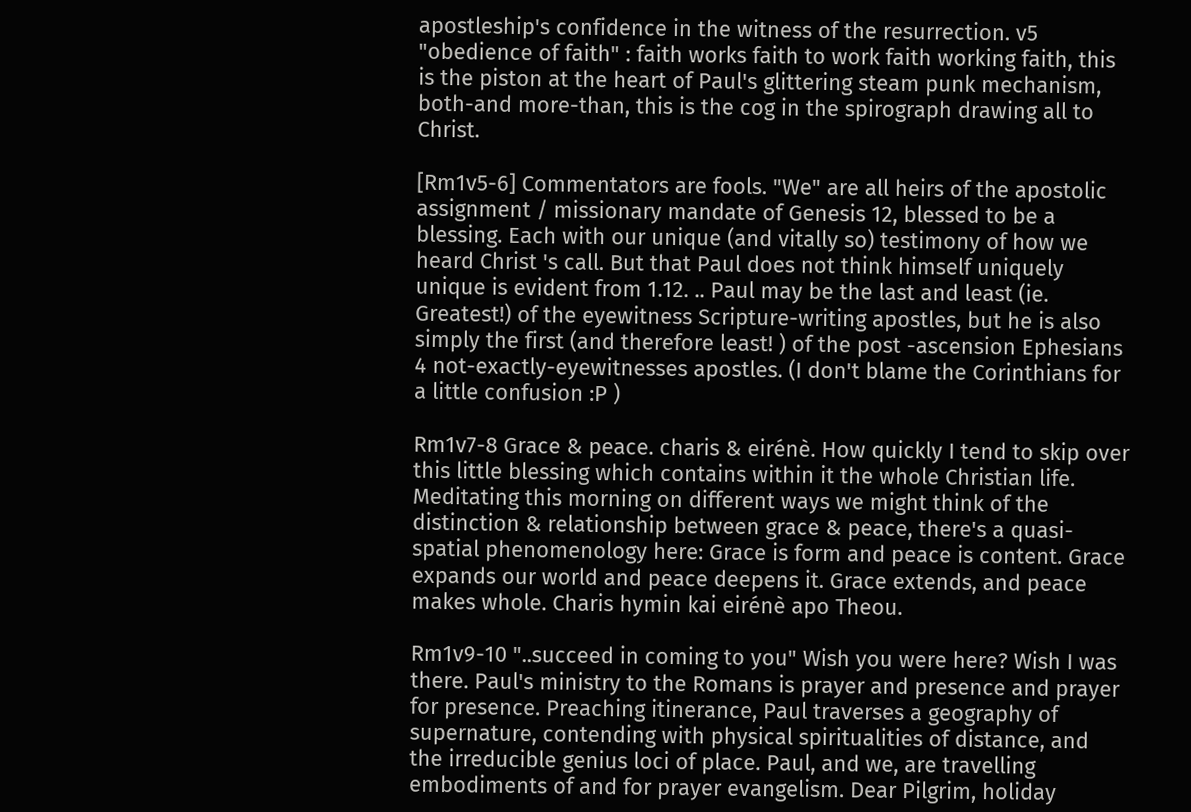apostleship's confidence in the witness of the resurrection. v5 "obedience of faith" : faith works faith to work faith working faith, this is the piston at the heart of Paul's glittering steam punk mechanism, both-and more-than, this is the cog in the spirograph drawing all to Christ.

[Rm1v5-6] Commentators are fools. "We" are all heirs of the apostolic assignment / missionary mandate of Genesis 12, blessed to be a blessing. Each with our unique (and vitally so) testimony of how we heard Christ 's call. But that Paul does not think himself uniquely unique is evident from 1.12. .. Paul may be the last and least (ie. Greatest!) of the eyewitness Scripture-writing apostles, but he is also simply the first (and therefore least! ) of the post -ascension Ephesians 4 not-exactly-eyewitnesses apostles. (I don't blame the Corinthians for a little confusion :P )

Rm1v7-8 Grace & peace. charis & eirénè. How quickly I tend to skip over this little blessing which contains within it the whole Christian life. Meditating this morning on different ways we might think of the distinction & relationship between grace & peace, there's a quasi-spatial phenomenology here: Grace is form and peace is content. Grace expands our world and peace deepens it. Grace extends, and peace makes whole. Charis hymin kai eirénè apo Theou.

Rm1v9-10 "..succeed in coming to you" Wish you were here? Wish I was there. Paul's ministry to the Romans is prayer and presence and prayer for presence. Preaching itinerance, Paul traverses a geography of supernature, contending with physical spiritualities of distance, and the irreducible genius loci of place. Paul, and we, are travelling embodiments of and for prayer evangelism. Dear Pilgrim, holiday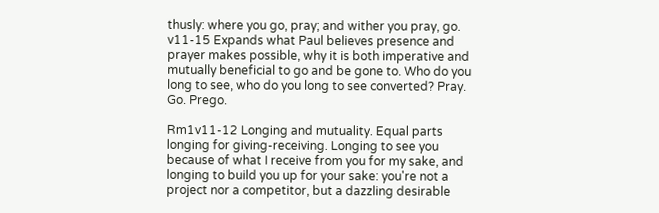thusly: where you go, pray; and wither you pray, go. v11-15 Expands what Paul believes presence and prayer makes possible, why it is both imperative and mutually beneficial to go and be gone to. Who do you long to see, who do you long to see converted? Pray. Go. Prego.

Rm1v11-12 Longing and mutuality. Equal parts longing for giving-receiving. Longing to see you because of what I receive from you for my sake, and longing to build you up for your sake: you're not a project nor a competitor, but a dazzling desirable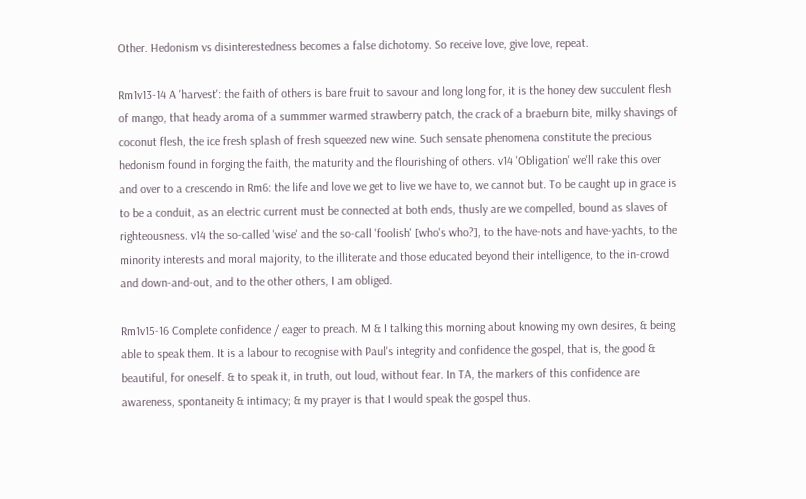Other. Hedonism vs disinterestedness becomes a false dichotomy. So receive love, give love, repeat.

Rm1v13-14 A 'harvest': the faith of others is bare fruit to savour and long long for, it is the honey dew succulent flesh of mango, that heady aroma of a summmer warmed strawberry patch, the crack of a braeburn bite, milky shavings of coconut flesh, the ice fresh splash of fresh squeezed new wine. Such sensate phenomena constitute the precious hedonism found in forging the faith, the maturity and the flourishing of others. v14 'Obligation' we'll rake this over and over to a crescendo in Rm6: the life and love we get to live we have to, we cannot but. To be caught up in grace is to be a conduit, as an electric current must be connected at both ends, thusly are we compelled, bound as slaves of righteousness. v14 the so-called 'wise' and the so-call 'foolish' [who's who?], to the have-nots and have-yachts, to the minority interests and moral majority, to the illiterate and those educated beyond their intelligence, to the in-crowd and down-and-out, and to the other others, I am obliged.

Rm1v15-16 Complete confidence / eager to preach. M & I talking this morning about knowing my own desires, & being able to speak them. It is a labour to recognise with Paul's integrity and confidence the gospel, that is, the good & beautiful, for oneself. & to speak it, in truth, out loud, without fear. In TA, the markers of this confidence are awareness, spontaneity & intimacy; & my prayer is that I would speak the gospel thus.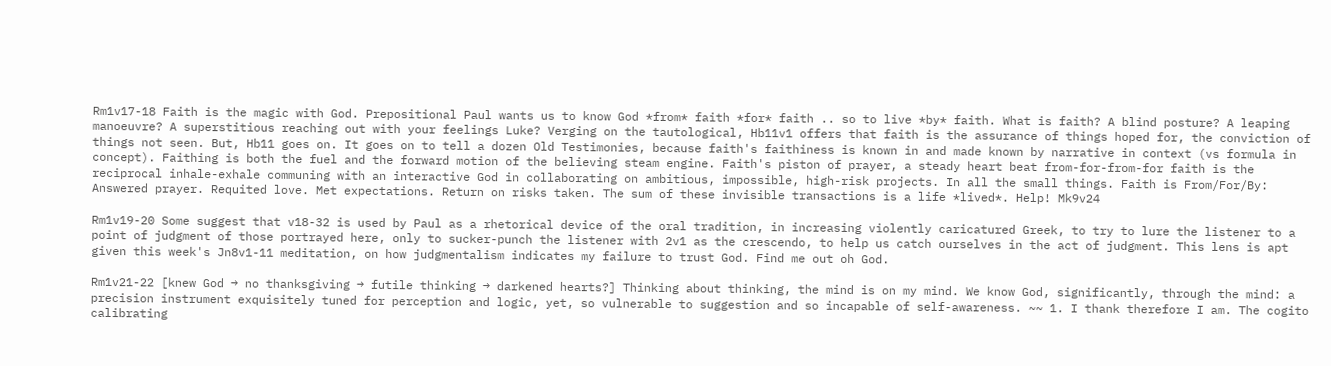Rm1v17-18 Faith is the magic with God. Prepositional Paul wants us to know God *from* faith *for* faith .. so to live *by* faith. What is faith? A blind posture? A leaping manoeuvre? A superstitious reaching out with your feelings Luke? Verging on the tautological, Hb11v1 offers that faith is the assurance of things hoped for, the conviction of things not seen. But, Hb11 goes on. It goes on to tell a dozen Old Testimonies, because faith's faithiness is known in and made known by narrative in context (vs formula in concept). Faithing is both the fuel and the forward motion of the believing steam engine. Faith's piston of prayer, a steady heart beat from-for-from-for faith is the reciprocal inhale-exhale communing with an interactive God in collaborating on ambitious, impossible, high-risk projects. In all the small things. Faith is From/For/By: Answered prayer. Requited love. Met expectations. Return on risks taken. The sum of these invisible transactions is a life *lived*. Help! Mk9v24

Rm1v19-20 Some suggest that v18-32 is used by Paul as a rhetorical device of the oral tradition, in increasing violently caricatured Greek, to try to lure the listener to a point of judgment of those portrayed here, only to sucker-punch the listener with 2v1 as the crescendo, to help us catch ourselves in the act of judgment. This lens is apt given this week's Jn8v1-11 meditation, on how judgmentalism indicates my failure to trust God. Find me out oh God.

Rm1v21-22 [knew God → no thanksgiving → futile thinking → darkened hearts?] Thinking about thinking, the mind is on my mind. We know God, significantly, through the mind: a precision instrument exquisitely tuned for perception and logic, yet, so vulnerable to suggestion and so incapable of self-awareness. ~~ 1. I thank therefore I am. The cogito calibrating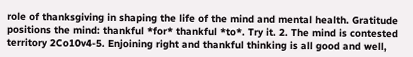role of thanksgiving in shaping the life of the mind and mental health. Gratitude positions the mind: thankful *for* thankful *to*. Try it. 2. The mind is contested territory 2Co10v4-5. Enjoining right and thankful thinking is all good and well,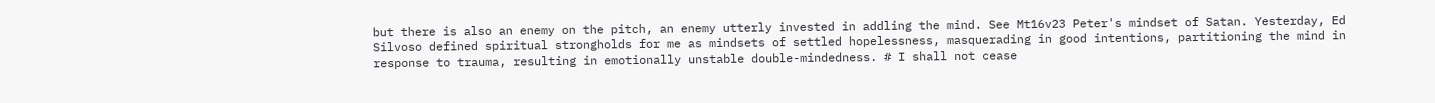but there is also an enemy on the pitch, an enemy utterly invested in addling the mind. See Mt16v23 Peter's mindset of Satan. Yesterday, Ed Silvoso defined spiritual strongholds for me as mindsets of settled hopelessness, masquerading in good intentions, partitioning the mind in response to trauma, resulting in emotionally unstable double-mindedness. # I shall not cease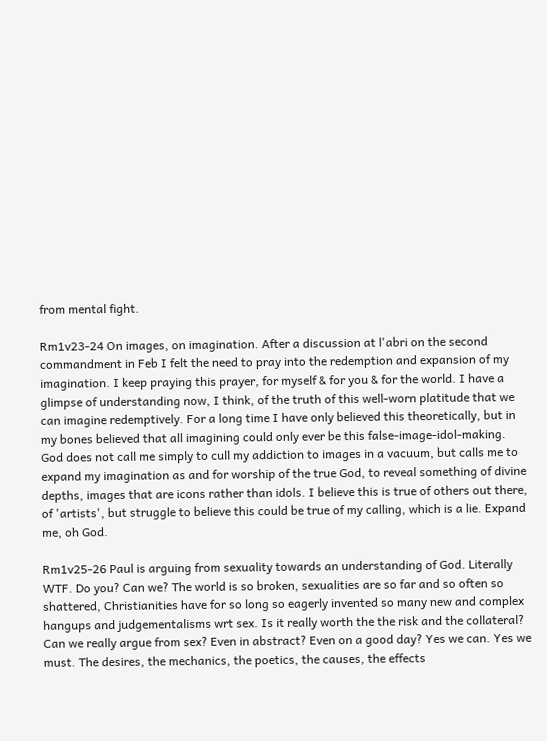from mental fight.

Rm1v23-24 On images, on imagination. After a discussion at l'abri on the second commandment in Feb I felt the need to pray into the redemption and expansion of my imagination. I keep praying this prayer, for myself & for you & for the world. I have a glimpse of understanding now, I think, of the truth of this well-worn platitude that we can imagine redemptively. For a long time I have only believed this theoretically, but in my bones believed that all imagining could only ever be this false-image-idol-making. God does not call me simply to cull my addiction to images in a vacuum, but calls me to expand my imagination as and for worship of the true God, to reveal something of divine depths, images that are icons rather than idols. I believe this is true of others out there, of 'artists', but struggle to believe this could be true of my calling, which is a lie. Expand me, oh God.

Rm1v25-26 Paul is arguing from sexuality towards an understanding of God. Literally WTF. Do you? Can we? The world is so broken, sexualities are so far and so often so shattered, Christianities have for so long so eagerly invented so many new and complex hangups and judgementalisms wrt sex. Is it really worth the the risk and the collateral? Can we really argue from sex? Even in abstract? Even on a good day? Yes we can. Yes we must. The desires, the mechanics, the poetics, the causes, the effects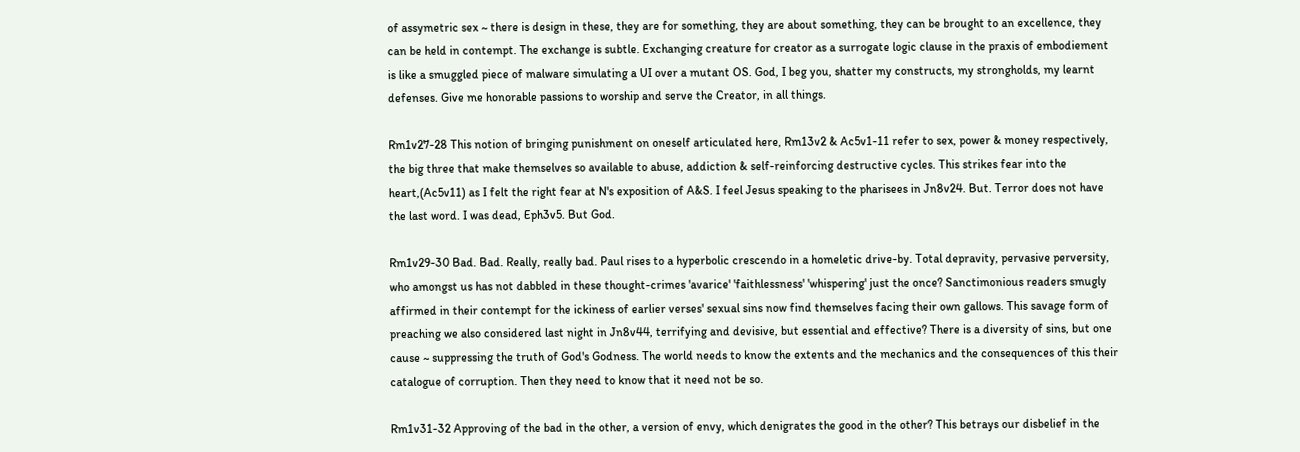of assymetric sex ~ there is design in these, they are for something, they are about something, they can be brought to an excellence, they can be held in contempt. The exchange is subtle. Exchanging creature for creator as a surrogate logic clause in the praxis of embodiement is like a smuggled piece of malware simulating a UI over a mutant OS. God, I beg you, shatter my constructs, my strongholds, my learnt defenses. Give me honorable passions to worship and serve the Creator, in all things.

Rm1v27-28 This notion of bringing punishment on oneself articulated here, Rm13v2 & Ac5v1-11 refer to sex, power & money respectively, the big three that make themselves so available to abuse, addiction & self-reinforcing destructive cycles. This strikes fear into the heart,(Ac5v11) as I felt the right fear at N's exposition of A&S. I feel Jesus speaking to the pharisees in Jn8v24. But. Terror does not have the last word. I was dead, Eph3v5. But God.

Rm1v29-30 Bad. Bad. Really, really bad. Paul rises to a hyperbolic crescendo in a homeletic drive-by. Total depravity, pervasive perversity, who amongst us has not dabbled in these thought-crimes 'avarice' 'faithlessness' 'whispering' just the once? Sanctimonious readers smugly affirmed in their contempt for the ickiness of earlier verses' sexual sins now find themselves facing their own gallows. This savage form of preaching we also considered last night in Jn8v44, terrifying and devisive, but essential and effective? There is a diversity of sins, but one cause ~ suppressing the truth of God's Godness. The world needs to know the extents and the mechanics and the consequences of this their catalogue of corruption. Then they need to know that it need not be so.

Rm1v31-32 Approving of the bad in the other, a version of envy, which denigrates the good in the other? This betrays our disbelief in the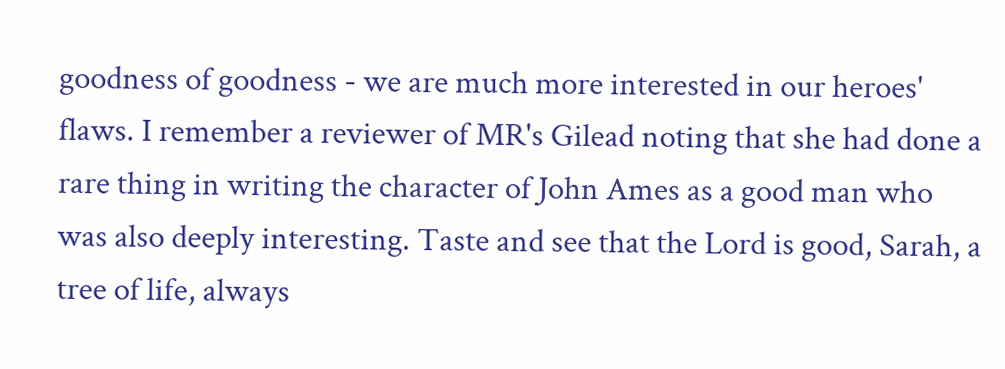goodness of goodness - we are much more interested in our heroes' flaws. I remember a reviewer of MR's Gilead noting that she had done a rare thing in writing the character of John Ames as a good man who was also deeply interesting. Taste and see that the Lord is good, Sarah, a tree of life, always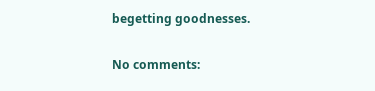begetting goodnesses.

No comments: